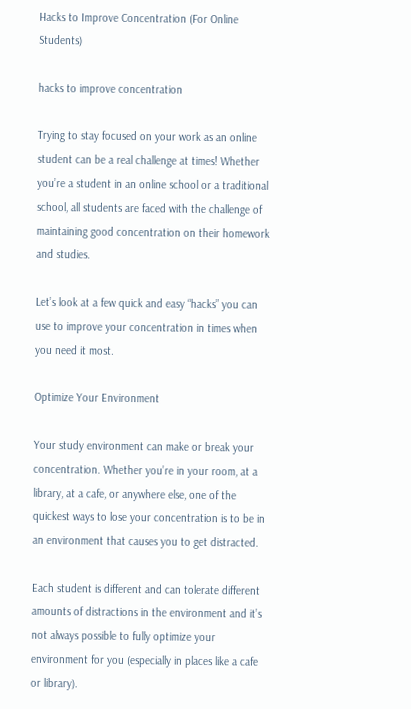Hacks to Improve Concentration (For Online Students)

hacks to improve concentration

Trying to stay focused on your work as an online student can be a real challenge at times! Whether you’re a student in an online school or a traditional school, all students are faced with the challenge of maintaining good concentration on their homework and studies.

Let’s look at a few quick and easy “hacks” you can use to improve your concentration in times when you need it most.

Optimize Your Environment

Your study environment can make or break your concentration. Whether you’re in your room, at a library, at a cafe, or anywhere else, one of the quickest ways to lose your concentration is to be in an environment that causes you to get distracted.

Each student is different and can tolerate different amounts of distractions in the environment and it’s not always possible to fully optimize your environment for you (especially in places like a cafe or library).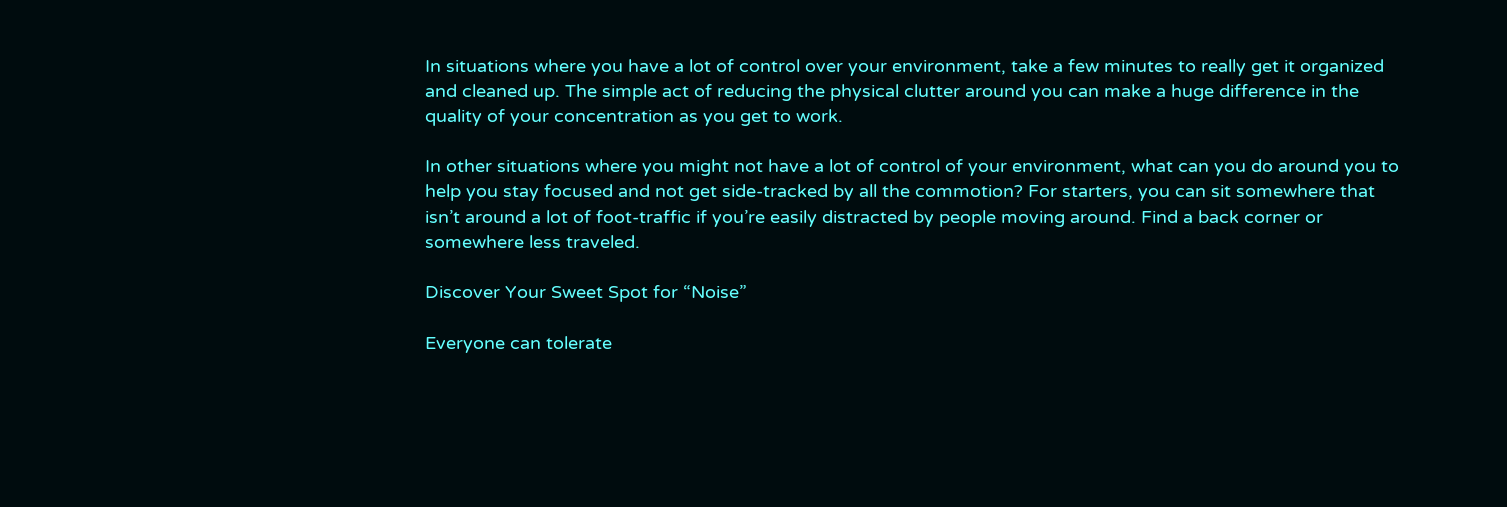In situations where you have a lot of control over your environment, take a few minutes to really get it organized and cleaned up. The simple act of reducing the physical clutter around you can make a huge difference in the quality of your concentration as you get to work.

In other situations where you might not have a lot of control of your environment, what can you do around you to help you stay focused and not get side-tracked by all the commotion? For starters, you can sit somewhere that isn’t around a lot of foot-traffic if you’re easily distracted by people moving around. Find a back corner or somewhere less traveled.

Discover Your Sweet Spot for “Noise”

Everyone can tolerate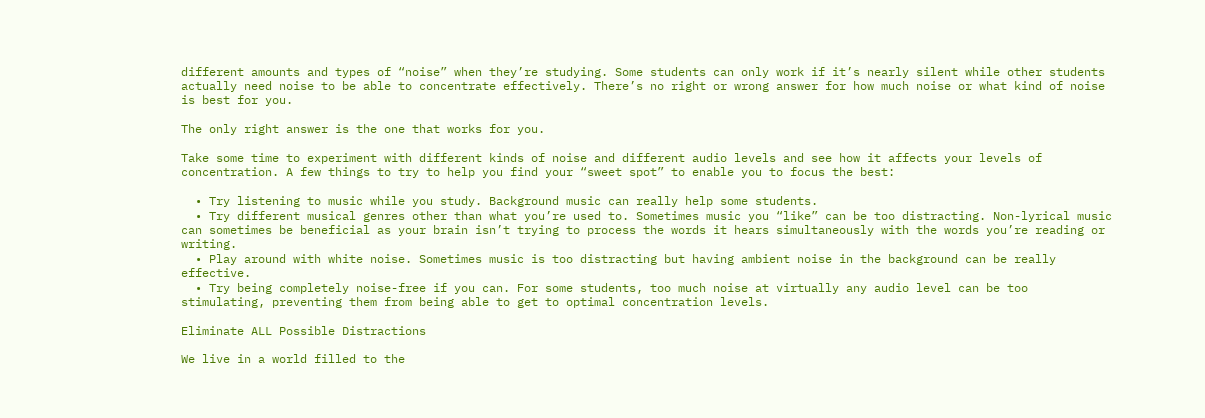different amounts and types of “noise” when they’re studying. Some students can only work if it’s nearly silent while other students actually need noise to be able to concentrate effectively. There’s no right or wrong answer for how much noise or what kind of noise is best for you.

The only right answer is the one that works for you.

Take some time to experiment with different kinds of noise and different audio levels and see how it affects your levels of concentration. A few things to try to help you find your “sweet spot” to enable you to focus the best:

  • Try listening to music while you study. Background music can really help some students.
  • Try different musical genres other than what you’re used to. Sometimes music you “like” can be too distracting. Non-lyrical music can sometimes be beneficial as your brain isn’t trying to process the words it hears simultaneously with the words you’re reading or writing.
  • Play around with white noise. Sometimes music is too distracting but having ambient noise in the background can be really effective.
  • Try being completely noise-free if you can. For some students, too much noise at virtually any audio level can be too stimulating, preventing them from being able to get to optimal concentration levels.

Eliminate ALL Possible Distractions

We live in a world filled to the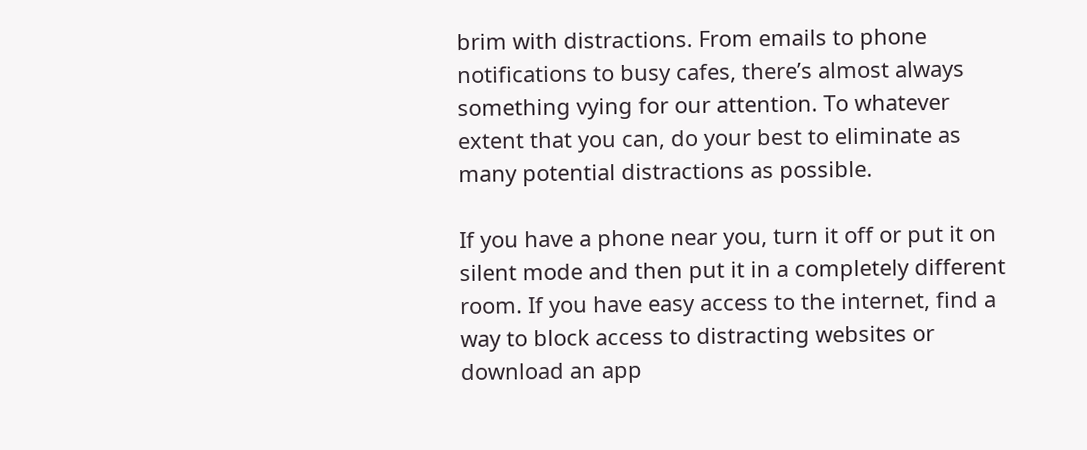brim with distractions. From emails to phone notifications to busy cafes, there’s almost always something vying for our attention. To whatever extent that you can, do your best to eliminate as many potential distractions as possible.

If you have a phone near you, turn it off or put it on silent mode and then put it in a completely different room. If you have easy access to the internet, find a way to block access to distracting websites or download an app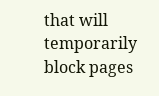that will temporarily block pages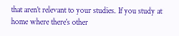that aren’t relevant to your studies. If you study at home where there’s other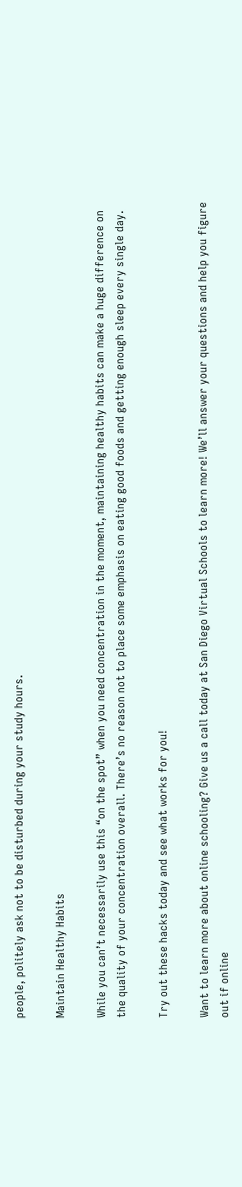people, politely ask not to be disturbed during your study hours.

Maintain Healthy Habits

While you can’t necessarily use this “on the spot” when you need concentration in the moment, maintaining healthy habits can make a huge difference on the quality of your concentration overall. There’s no reason not to place some emphasis on eating good foods and getting enough sleep every single day.

Try out these hacks today and see what works for you!

Want to learn more about online schooling? Give us a call today at San Diego Virtual Schools to learn more! We’ll answer your questions and help you figure out if online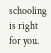schooling is right for you.